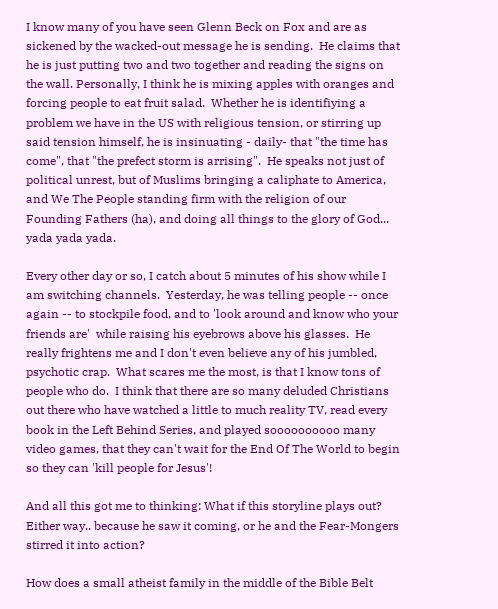I know many of you have seen Glenn Beck on Fox and are as sickened by the wacked-out message he is sending.  He claims that he is just putting two and two together and reading the signs on the wall. Personally, I think he is mixing apples with oranges and forcing people to eat fruit salad.  Whether he is identifiying a problem we have in the US with religious tension, or stirring up said tension himself, he is insinuating - daily- that "the time has come", that "the prefect storm is arrising".  He speaks not just of political unrest, but of Muslims bringing a caliphate to America, and We The People standing firm with the religion of our Founding Fathers (ha), and doing all things to the glory of God... yada yada yada.

Every other day or so, I catch about 5 minutes of his show while I am switching channels.  Yesterday, he was telling people -- once again -- to stockpile food, and to 'look around and know who your friends are'  while raising his eyebrows above his glasses.  He really frightens me and I don't even believe any of his jumbled, psychotic crap.  What scares me the most, is that I know tons of people who do.  I think that there are so many deluded Christians out there who have watched a little to much reality TV, read every book in the Left Behind Series, and played soooooooooo many video games, that they can't wait for the End Of The World to begin so they can 'kill people for Jesus'!

And all this got me to thinking: What if this storyline plays out? Either way.. because he saw it coming, or he and the Fear-Mongers stirred it into action?

How does a small atheist family in the middle of the Bible Belt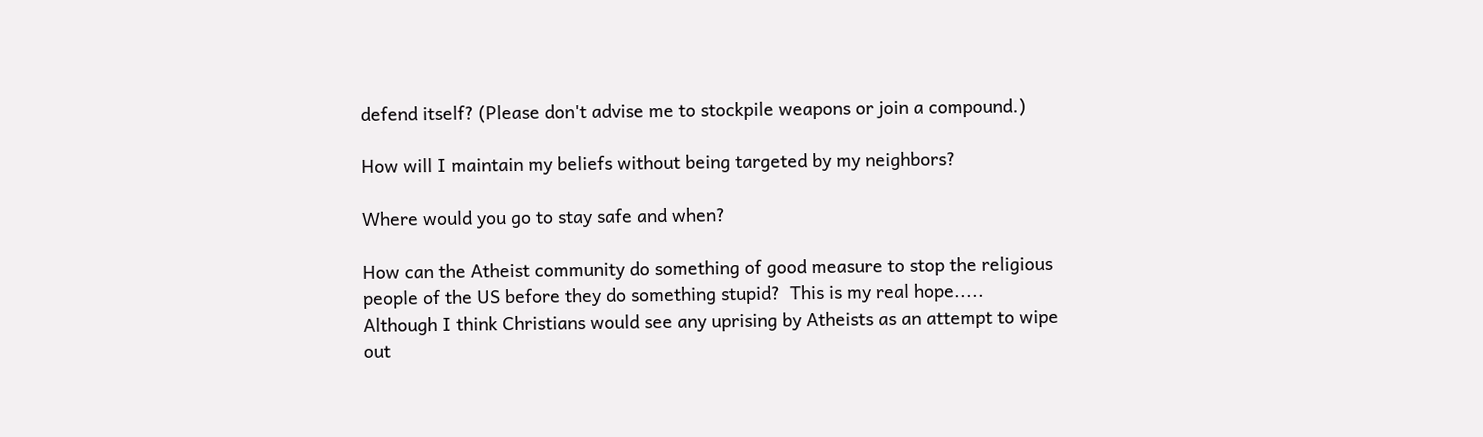defend itself? (Please don't advise me to stockpile weapons or join a compound.)

How will I maintain my beliefs without being targeted by my neighbors?

Where would you go to stay safe and when?

How can the Atheist community do something of good measure to stop the religious people of the US before they do something stupid?  This is my real hope.....  Although I think Christians would see any uprising by Atheists as an attempt to wipe out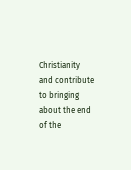Christianity and contribute to bringing about the end of the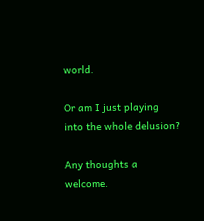world.

Or am I just playing into the whole delusion?

Any thoughts a welcome.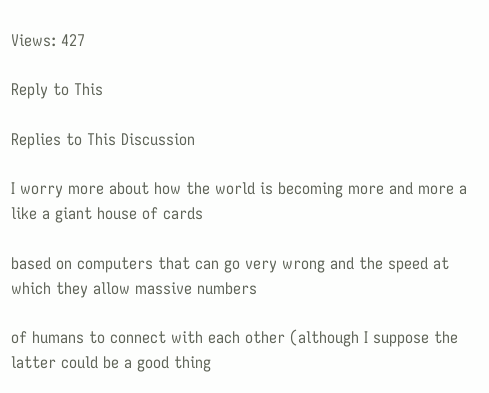Views: 427

Reply to This

Replies to This Discussion

I worry more about how the world is becoming more and more a like a giant house of cards

based on computers that can go very wrong and the speed at which they allow massive numbers

of humans to connect with each other (although I suppose the latter could be a good thing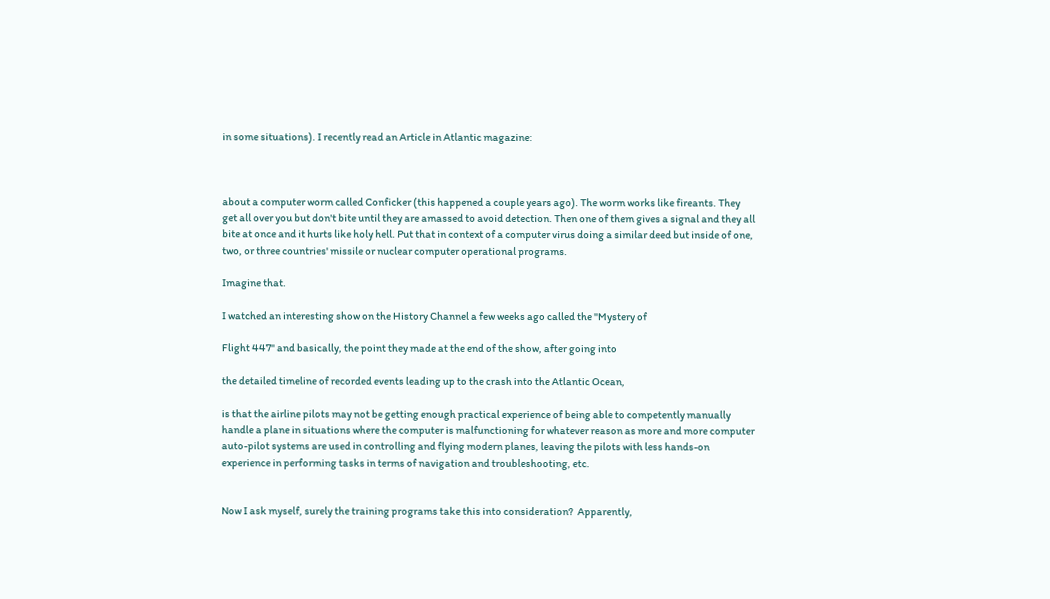in some situations). I recently read an Article in Atlantic magazine:



about a computer worm called Conficker (this happened a couple years ago). The worm works like fireants. They get all over you but don't bite until they are amassed to avoid detection. Then one of them gives a signal and they all bite at once and it hurts like holy hell. Put that in context of a computer virus doing a similar deed but inside of one, two, or three countries' missile or nuclear computer operational programs.

Imagine that.

I watched an interesting show on the History Channel a few weeks ago called the "Mystery of

Flight 447" and basically, the point they made at the end of the show, after going into

the detailed timeline of recorded events leading up to the crash into the Atlantic Ocean,

is that the airline pilots may not be getting enough practical experience of being able to competently manually handle a plane in situations where the computer is malfunctioning for whatever reason as more and more computer auto-pilot systems are used in controlling and flying modern planes, leaving the pilots with less hands-on experience in performing tasks in terms of navigation and troubleshooting, etc.


Now I ask myself, surely the training programs take this into consideration?  Apparently,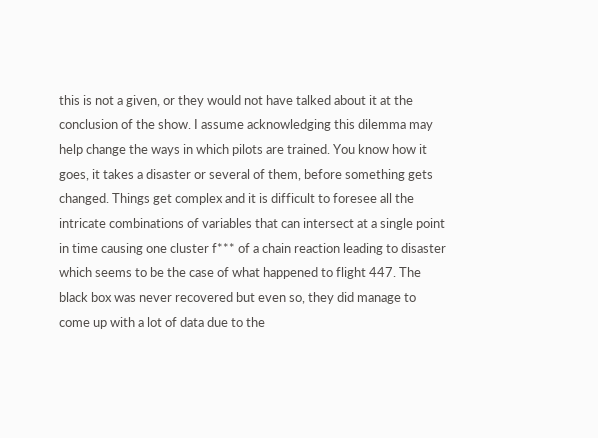this is not a given, or they would not have talked about it at the conclusion of the show. I assume acknowledging this dilemma may help change the ways in which pilots are trained. You know how it goes, it takes a disaster or several of them, before something gets changed. Things get complex and it is difficult to foresee all the intricate combinations of variables that can intersect at a single point in time causing one cluster f*** of a chain reaction leading to disaster which seems to be the case of what happened to flight 447. The black box was never recovered but even so, they did manage to come up with a lot of data due to the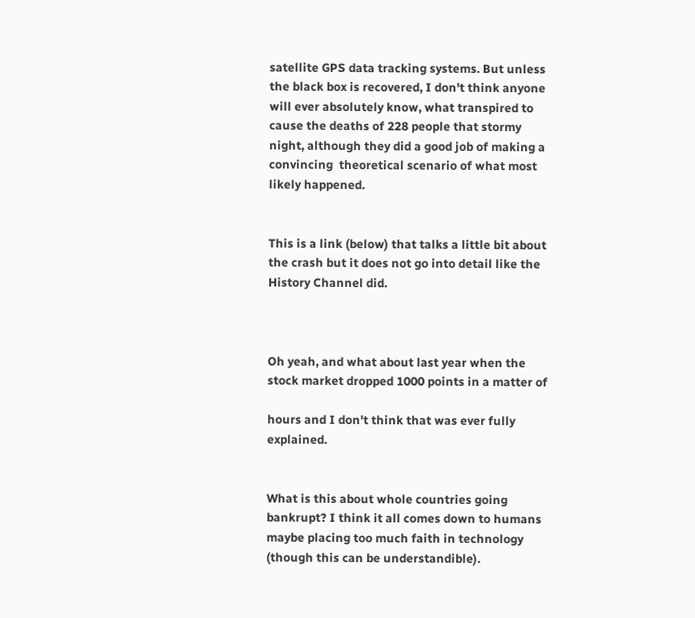satellite GPS data tracking systems. But unless the black box is recovered, I don't think anyone will ever absolutely know, what transpired to cause the deaths of 228 people that stormy night, although they did a good job of making a convincing  theoretical scenario of what most likely happened.


This is a link (below) that talks a little bit about the crash but it does not go into detail like the History Channel did.



Oh yeah, and what about last year when the stock market dropped 1000 points in a matter of

hours and I don't think that was ever fully explained.


What is this about whole countries going bankrupt? I think it all comes down to humans maybe placing too much faith in technology (though this can be understandible).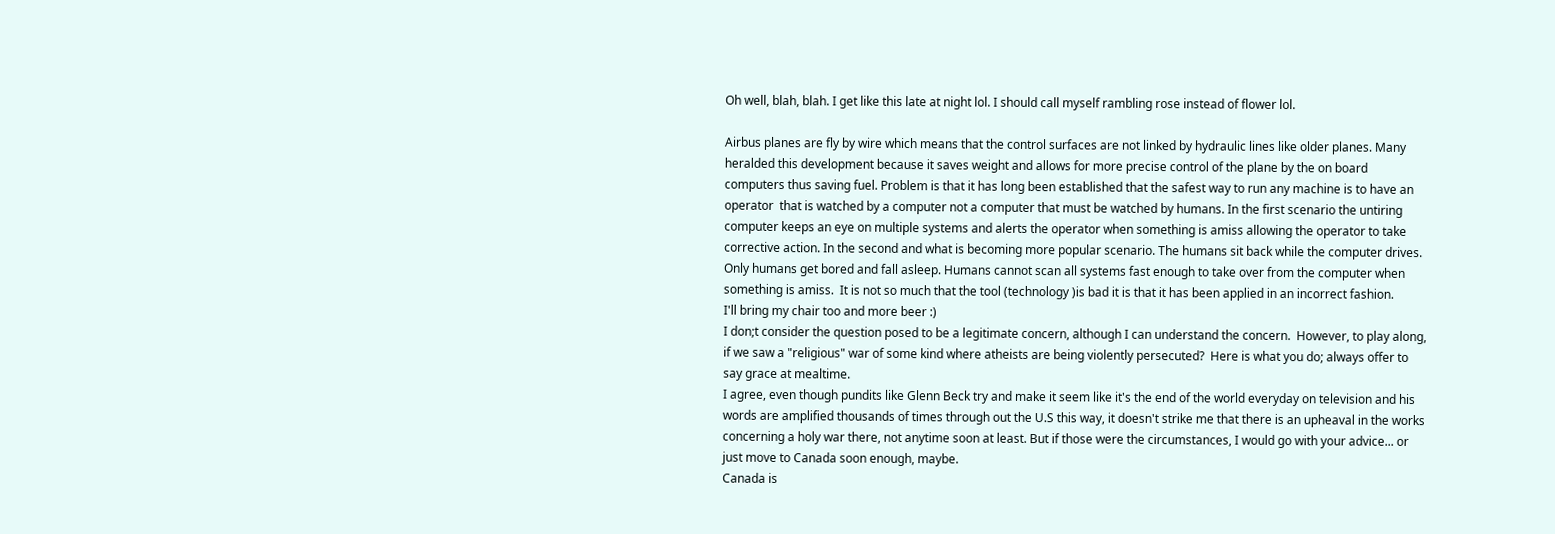Oh well, blah, blah. I get like this late at night lol. I should call myself rambling rose instead of flower lol.

Airbus planes are fly by wire which means that the control surfaces are not linked by hydraulic lines like older planes. Many heralded this development because it saves weight and allows for more precise control of the plane by the on board computers thus saving fuel. Problem is that it has long been established that the safest way to run any machine is to have an operator  that is watched by a computer not a computer that must be watched by humans. In the first scenario the untiring computer keeps an eye on multiple systems and alerts the operator when something is amiss allowing the operator to take corrective action. In the second and what is becoming more popular scenario. The humans sit back while the computer drives. Only humans get bored and fall asleep. Humans cannot scan all systems fast enough to take over from the computer when something is amiss.  It is not so much that the tool (technology )is bad it is that it has been applied in an incorrect fashion.
I'll bring my chair too and more beer :)
I don;t consider the question posed to be a legitimate concern, although I can understand the concern.  However, to play along, if we saw a "religious" war of some kind where atheists are being violently persecuted?  Here is what you do; always offer to say grace at mealtime.
I agree, even though pundits like Glenn Beck try and make it seem like it's the end of the world everyday on television and his words are amplified thousands of times through out the U.S this way, it doesn't strike me that there is an upheaval in the works concerning a holy war there, not anytime soon at least. But if those were the circumstances, I would go with your advice... or just move to Canada soon enough, maybe.
Canada is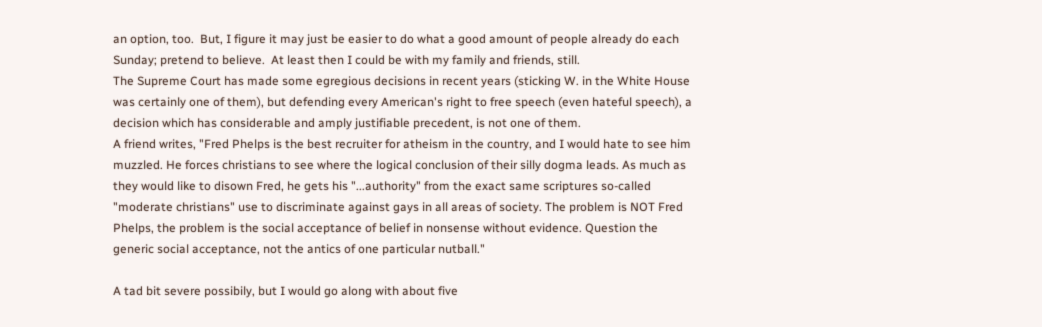an option, too.  But, I figure it may just be easier to do what a good amount of people already do each Sunday; pretend to believe.  At least then I could be with my family and friends, still.
The Supreme Court has made some egregious decisions in recent years (sticking W. in the White House was certainly one of them), but defending every American's right to free speech (even hateful speech), a decision which has considerable and amply justifiable precedent, is not one of them.
A friend writes, "Fred Phelps is the best recruiter for atheism in the country, and I would hate to see him muzzled. He forces christians to see where the logical conclusion of their silly dogma leads. As much as they would like to disown Fred, he gets his "...authority" from the exact same scriptures so-called "moderate christians" use to discriminate against gays in all areas of society. The problem is NOT Fred Phelps, the problem is the social acceptance of belief in nonsense without evidence. Question the generic social acceptance, not the antics of one particular nutball."

A tad bit severe possibily, but I would go along with about five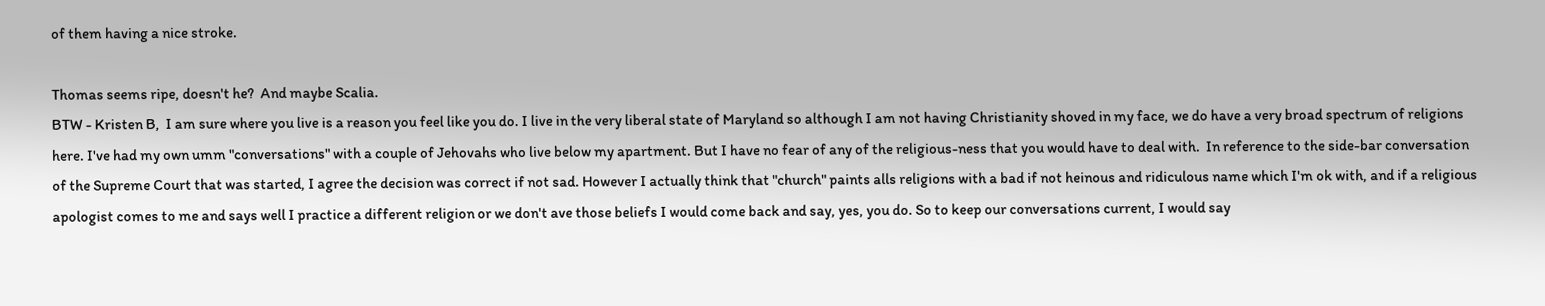of them having a nice stroke.

Thomas seems ripe, doesn't he?  And maybe Scalia.
BTW - Kristen B,  I am sure where you live is a reason you feel like you do. I live in the very liberal state of Maryland so although I am not having Christianity shoved in my face, we do have a very broad spectrum of religions here. I've had my own umm "conversations" with a couple of Jehovahs who live below my apartment. But I have no fear of any of the religious-ness that you would have to deal with.  In reference to the side-bar conversation of the Supreme Court that was started, I agree the decision was correct if not sad. However I actually think that "church" paints alls religions with a bad if not heinous and ridiculous name which I'm ok with, and if a religious apologist comes to me and says well I practice a different religion or we don't ave those beliefs I would come back and say, yes, you do. So to keep our conversations current, I would say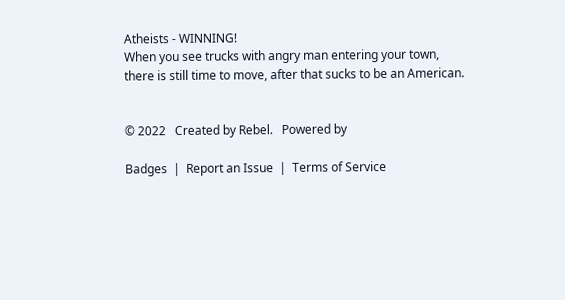Atheists - WINNING!
When you see trucks with angry man entering your town, there is still time to move, after that sucks to be an American.


© 2022   Created by Rebel.   Powered by

Badges  |  Report an Issue  |  Terms of Service